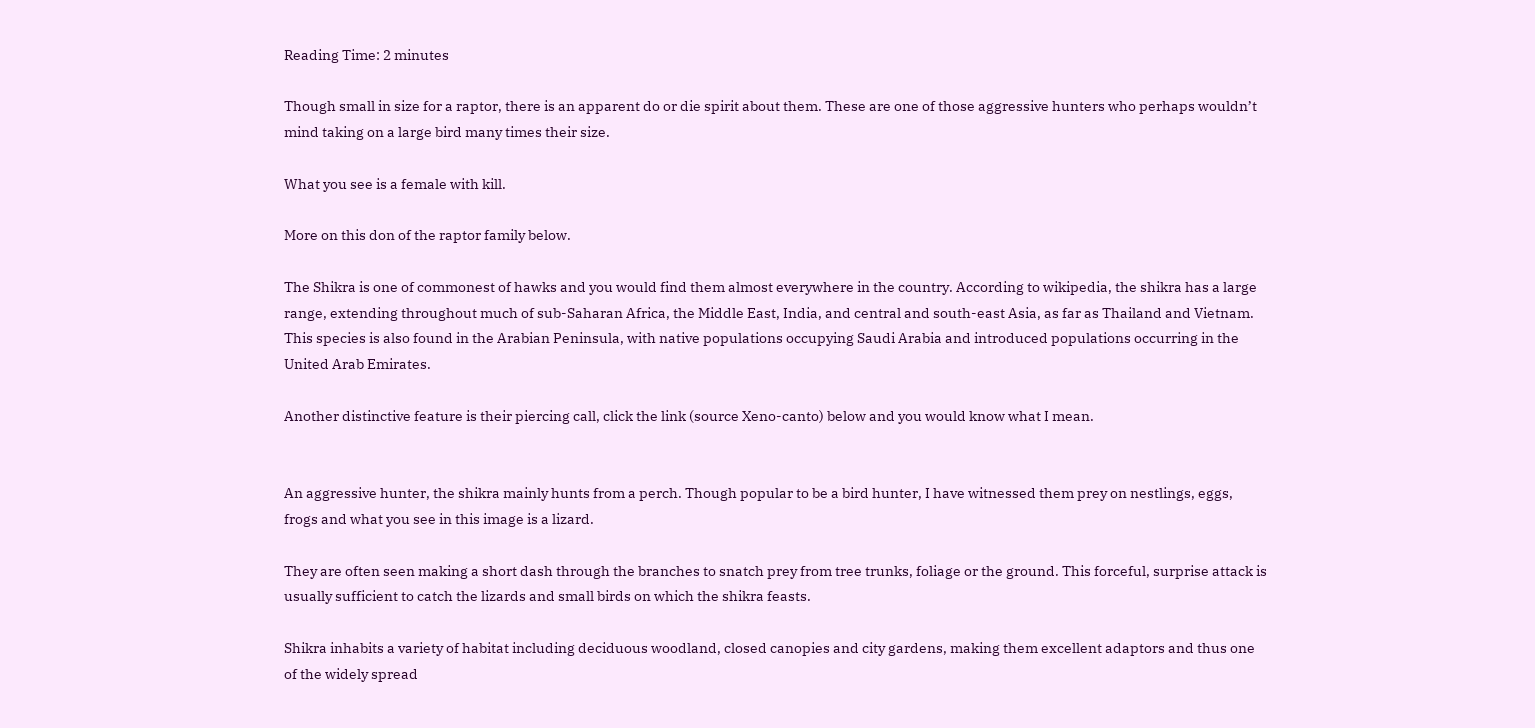Reading Time: 2 minutes

Though small in size for a raptor, there is an apparent do or die spirit about them. These are one of those aggressive hunters who perhaps wouldn’t mind taking on a large bird many times their size.

What you see is a female with kill.

More on this don of the raptor family below.

The Shikra is one of commonest of hawks and you would find them almost everywhere in the country. According to wikipedia, the shikra has a large range, extending throughout much of sub-Saharan Africa, the Middle East, India, and central and south-east Asia, as far as Thailand and Vietnam. This species is also found in the Arabian Peninsula, with native populations occupying Saudi Arabia and introduced populations occurring in the United Arab Emirates.

Another distinctive feature is their piercing call, click the link (source Xeno-canto) below and you would know what I mean.


An aggressive hunter, the shikra mainly hunts from a perch. Though popular to be a bird hunter, I have witnessed them prey on nestlings, eggs, frogs and what you see in this image is a lizard.

They are often seen making a short dash through the branches to snatch prey from tree trunks, foliage or the ground. This forceful, surprise attack is usually sufficient to catch the lizards and small birds on which the shikra feasts.

Shikra inhabits a variety of habitat including deciduous woodland, closed canopies and city gardens, making them excellent adaptors and thus one of the widely spread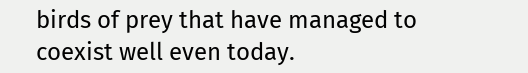birds of prey that have managed to coexist well even today.